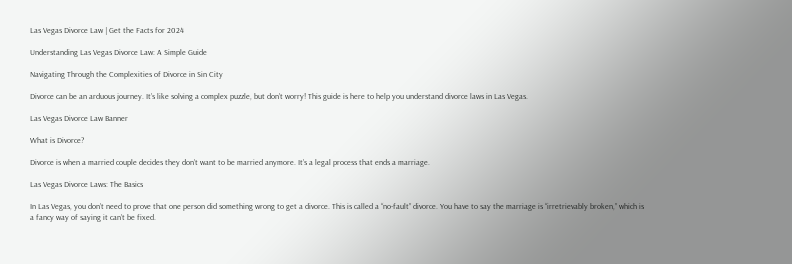Las Vegas Divorce Law | Get the Facts for 2024

Understanding Las Vegas Divorce Law: A Simple Guide

Navigating Through the Complexities of Divorce in Sin City

Divorce can be an arduous journey. It’s like solving a complex puzzle, but don’t worry! This guide is here to help you understand divorce laws in Las Vegas.

Las Vegas Divorce Law Banner

What is Divorce?

Divorce is when a married couple decides they don’t want to be married anymore. It’s a legal process that ends a marriage.

Las Vegas Divorce Laws: The Basics

In Las Vegas, you don’t need to prove that one person did something wrong to get a divorce. This is called a “no-fault” divorce. You have to say the marriage is “irretrievably broken,” which is a fancy way of saying it can’t be fixed.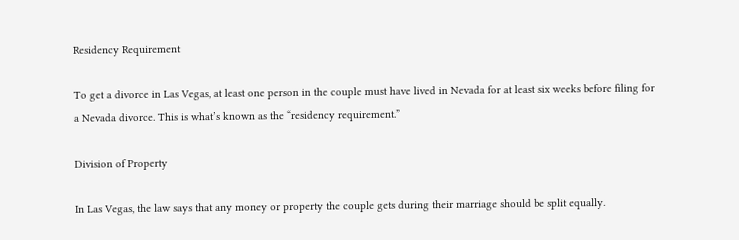Residency Requirement

To get a divorce in Las Vegas, at least one person in the couple must have lived in Nevada for at least six weeks before filing for a Nevada divorce. This is what’s known as the “residency requirement.”

Division of Property

In Las Vegas, the law says that any money or property the couple gets during their marriage should be split equally.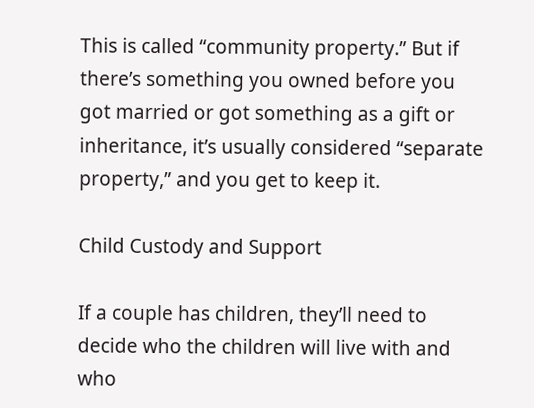This is called “community property.” But if there’s something you owned before you got married or got something as a gift or inheritance, it’s usually considered “separate property,” and you get to keep it.

Child Custody and Support

If a couple has children, they’ll need to decide who the children will live with and who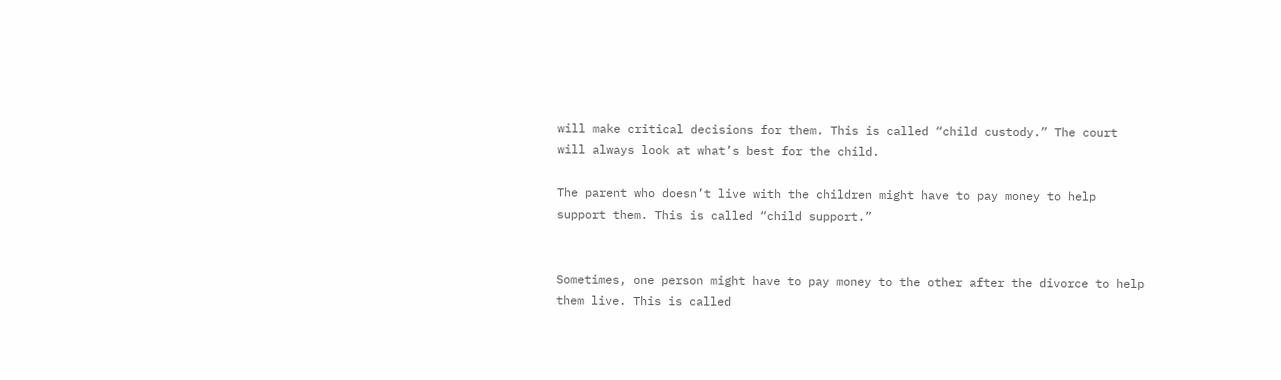will make critical decisions for them. This is called “child custody.” The court will always look at what’s best for the child.

The parent who doesn’t live with the children might have to pay money to help support them. This is called “child support.”


Sometimes, one person might have to pay money to the other after the divorce to help them live. This is called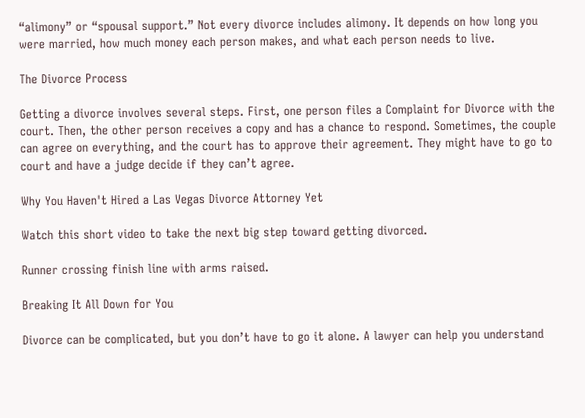“alimony” or “spousal support.” Not every divorce includes alimony. It depends on how long you were married, how much money each person makes, and what each person needs to live.

The Divorce Process

Getting a divorce involves several steps. First, one person files a Complaint for Divorce with the court. Then, the other person receives a copy and has a chance to respond. Sometimes, the couple can agree on everything, and the court has to approve their agreement. They might have to go to court and have a judge decide if they can’t agree.

Why You Haven't Hired a Las Vegas Divorce Attorney Yet

Watch this short video to take the next big step toward getting divorced.

Runner crossing finish line with arms raised.

Breaking It All Down for You

Divorce can be complicated, but you don’t have to go it alone. A lawyer can help you understand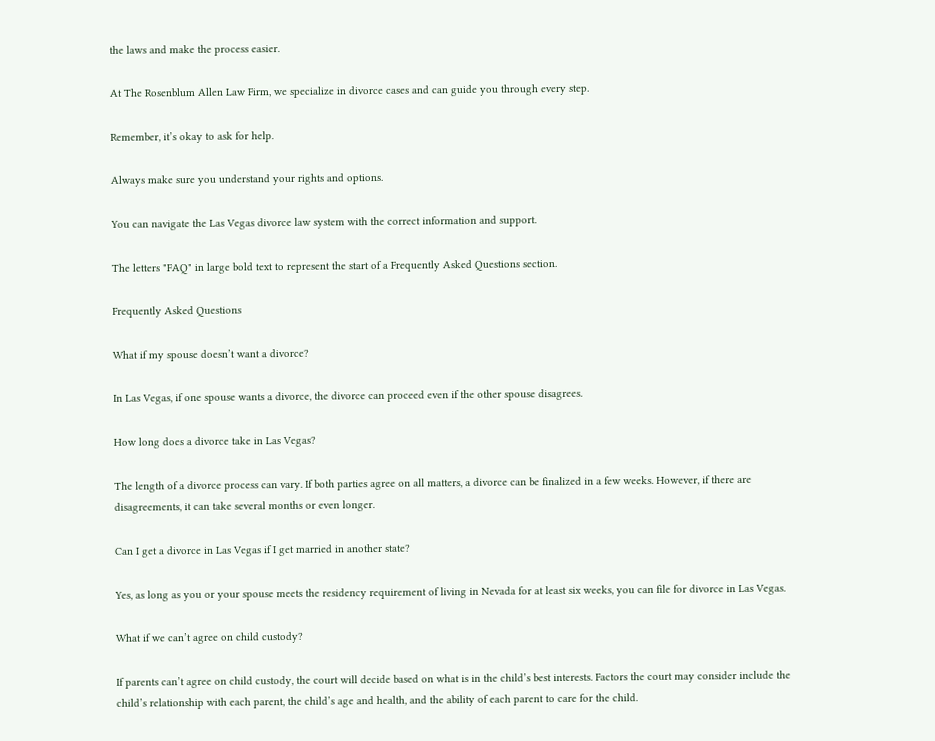the laws and make the process easier.

At The Rosenblum Allen Law Firm, we specialize in divorce cases and can guide you through every step.

Remember, it’s okay to ask for help.

Always make sure you understand your rights and options.

You can navigate the Las Vegas divorce law system with the correct information and support.

The letters "FAQ" in large bold text to represent the start of a Frequently Asked Questions section.

Frequently Asked Questions

What if my spouse doesn’t want a divorce?

In Las Vegas, if one spouse wants a divorce, the divorce can proceed even if the other spouse disagrees.

How long does a divorce take in Las Vegas?

The length of a divorce process can vary. If both parties agree on all matters, a divorce can be finalized in a few weeks. However, if there are disagreements, it can take several months or even longer.

Can I get a divorce in Las Vegas if I get married in another state?

Yes, as long as you or your spouse meets the residency requirement of living in Nevada for at least six weeks, you can file for divorce in Las Vegas.

What if we can’t agree on child custody?

If parents can’t agree on child custody, the court will decide based on what is in the child’s best interests. Factors the court may consider include the child’s relationship with each parent, the child’s age and health, and the ability of each parent to care for the child.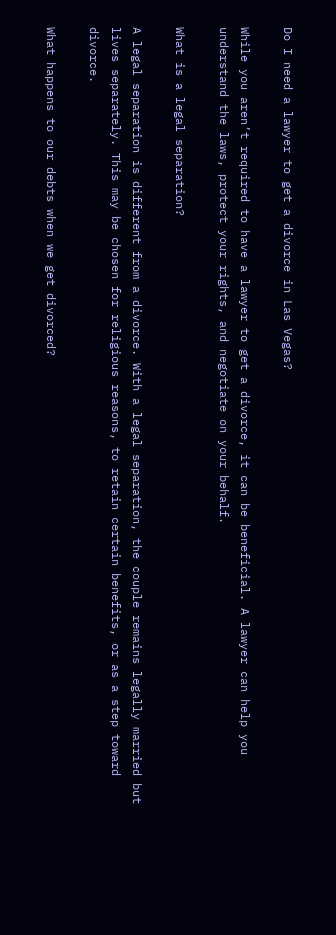Do I need a lawyer to get a divorce in Las Vegas?

While you aren’t required to have a lawyer to get a divorce, it can be beneficial. A lawyer can help you understand the laws, protect your rights, and negotiate on your behalf.

What is a legal separation?

A legal separation is different from a divorce. With a legal separation, the couple remains legally married but lives separately. This may be chosen for religious reasons, to retain certain benefits, or as a step toward divorce.

What happens to our debts when we get divorced?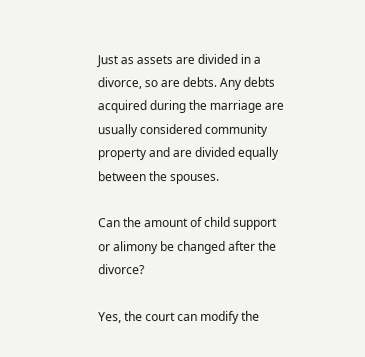Just as assets are divided in a divorce, so are debts. Any debts acquired during the marriage are usually considered community property and are divided equally between the spouses.

Can the amount of child support or alimony be changed after the divorce?

Yes, the court can modify the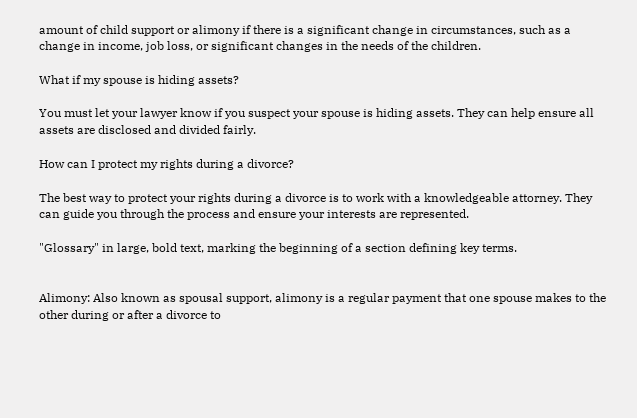amount of child support or alimony if there is a significant change in circumstances, such as a change in income, job loss, or significant changes in the needs of the children.

What if my spouse is hiding assets?

You must let your lawyer know if you suspect your spouse is hiding assets. They can help ensure all assets are disclosed and divided fairly.

How can I protect my rights during a divorce?

The best way to protect your rights during a divorce is to work with a knowledgeable attorney. They can guide you through the process and ensure your interests are represented.

"Glossary" in large, bold text, marking the beginning of a section defining key terms.


Alimony: Also known as spousal support, alimony is a regular payment that one spouse makes to the other during or after a divorce to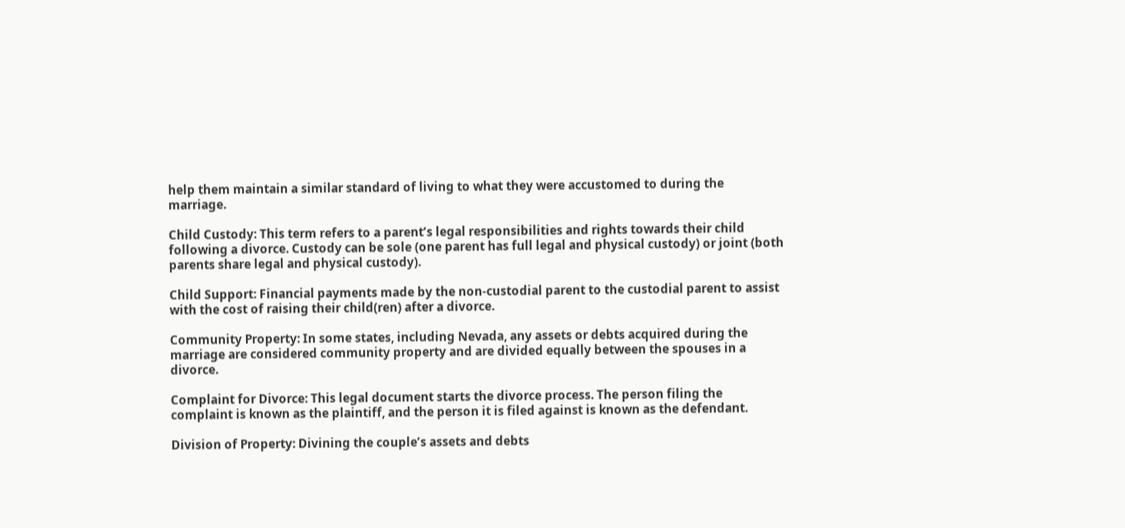help them maintain a similar standard of living to what they were accustomed to during the marriage.

Child Custody: This term refers to a parent’s legal responsibilities and rights towards their child following a divorce. Custody can be sole (one parent has full legal and physical custody) or joint (both parents share legal and physical custody).

Child Support: Financial payments made by the non-custodial parent to the custodial parent to assist with the cost of raising their child(ren) after a divorce.

Community Property: In some states, including Nevada, any assets or debts acquired during the marriage are considered community property and are divided equally between the spouses in a divorce.

Complaint for Divorce: This legal document starts the divorce process. The person filing the complaint is known as the plaintiff, and the person it is filed against is known as the defendant.

Division of Property: Divining the couple’s assets and debts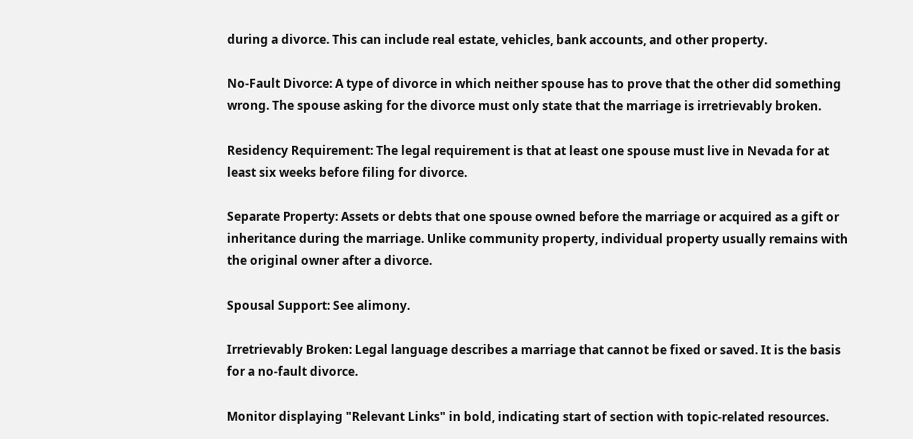during a divorce. This can include real estate, vehicles, bank accounts, and other property.

No-Fault Divorce: A type of divorce in which neither spouse has to prove that the other did something wrong. The spouse asking for the divorce must only state that the marriage is irretrievably broken.

Residency Requirement: The legal requirement is that at least one spouse must live in Nevada for at least six weeks before filing for divorce.

Separate Property: Assets or debts that one spouse owned before the marriage or acquired as a gift or inheritance during the marriage. Unlike community property, individual property usually remains with the original owner after a divorce.

Spousal Support: See alimony.

Irretrievably Broken: Legal language describes a marriage that cannot be fixed or saved. It is the basis for a no-fault divorce.

Monitor displaying "Relevant Links" in bold, indicating start of section with topic-related resources.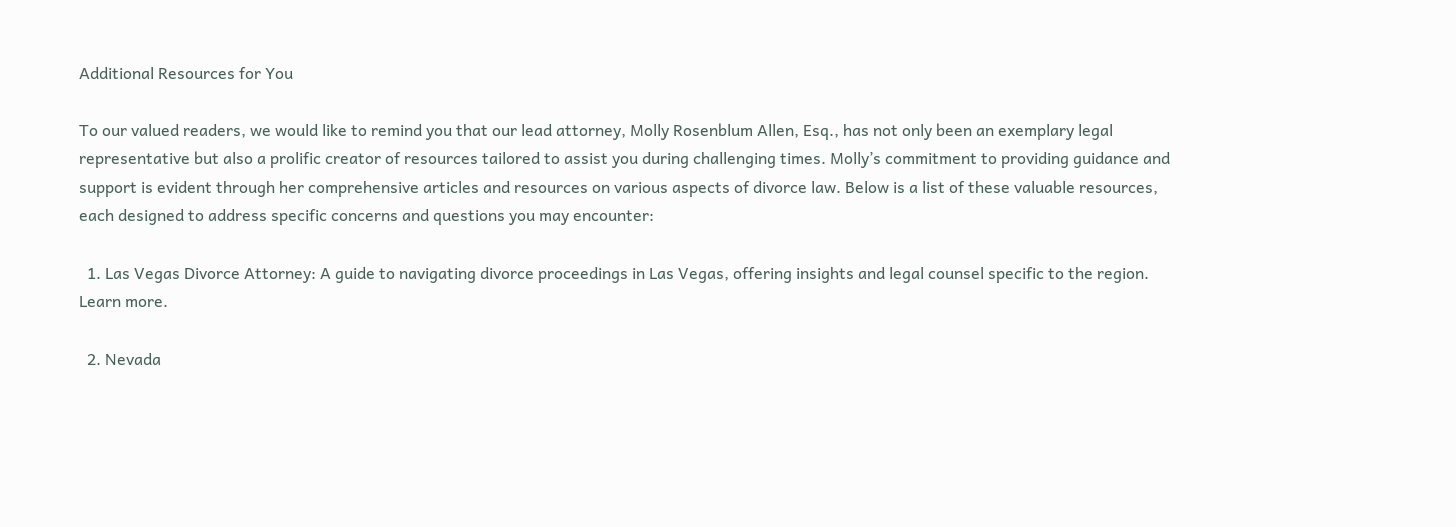Additional Resources for You

To our valued readers, we would like to remind you that our lead attorney, Molly Rosenblum Allen, Esq., has not only been an exemplary legal representative but also a prolific creator of resources tailored to assist you during challenging times. Molly’s commitment to providing guidance and support is evident through her comprehensive articles and resources on various aspects of divorce law. Below is a list of these valuable resources, each designed to address specific concerns and questions you may encounter:

  1. Las Vegas Divorce Attorney: A guide to navigating divorce proceedings in Las Vegas, offering insights and legal counsel specific to the region. Learn more.

  2. Nevada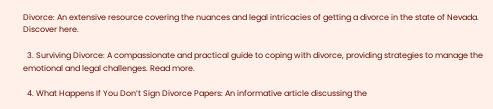Divorce: An extensive resource covering the nuances and legal intricacies of getting a divorce in the state of Nevada. Discover here.

  3. Surviving Divorce: A compassionate and practical guide to coping with divorce, providing strategies to manage the emotional and legal challenges. Read more.

  4. What Happens If You Don’t Sign Divorce Papers: An informative article discussing the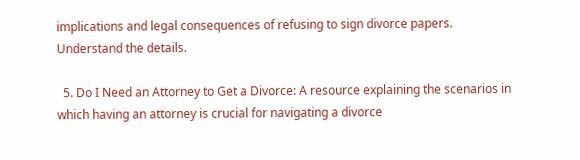implications and legal consequences of refusing to sign divorce papers. Understand the details.

  5. Do I Need an Attorney to Get a Divorce: A resource explaining the scenarios in which having an attorney is crucial for navigating a divorce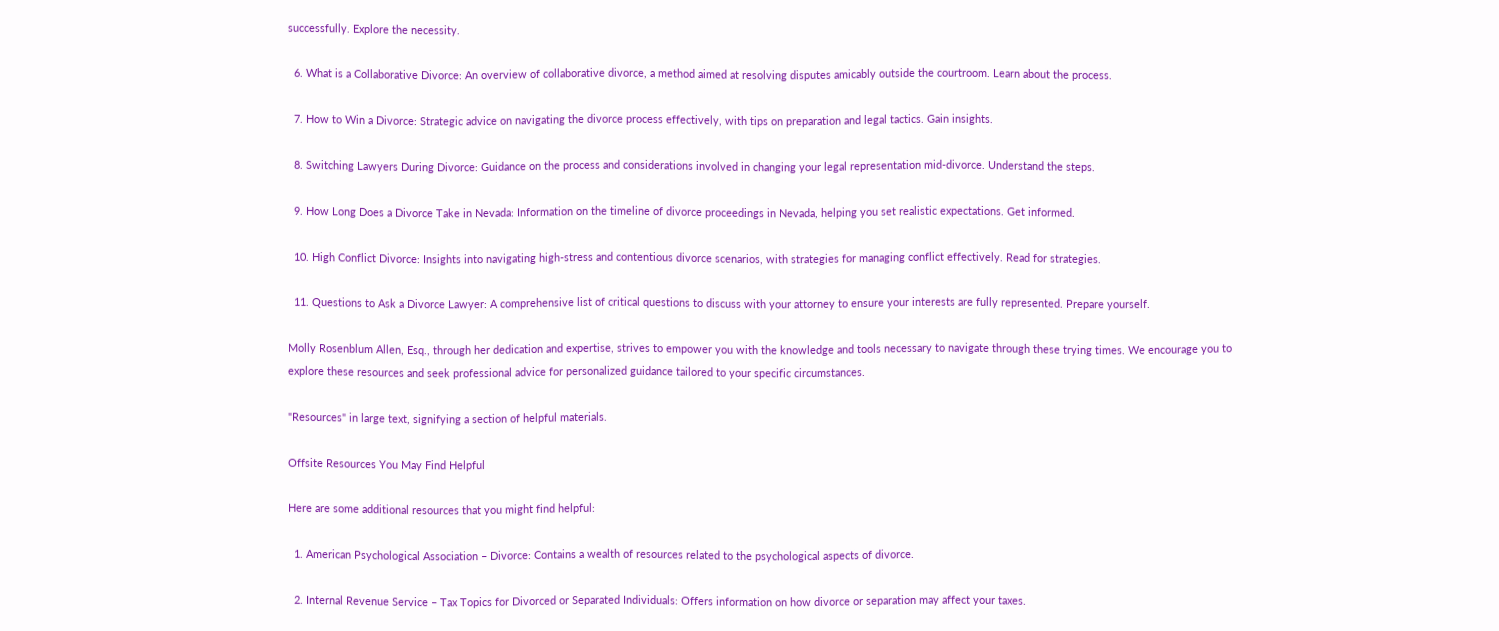successfully. Explore the necessity.

  6. What is a Collaborative Divorce: An overview of collaborative divorce, a method aimed at resolving disputes amicably outside the courtroom. Learn about the process.

  7. How to Win a Divorce: Strategic advice on navigating the divorce process effectively, with tips on preparation and legal tactics. Gain insights.

  8. Switching Lawyers During Divorce: Guidance on the process and considerations involved in changing your legal representation mid-divorce. Understand the steps.

  9. How Long Does a Divorce Take in Nevada: Information on the timeline of divorce proceedings in Nevada, helping you set realistic expectations. Get informed.

  10. High Conflict Divorce: Insights into navigating high-stress and contentious divorce scenarios, with strategies for managing conflict effectively. Read for strategies.

  11. Questions to Ask a Divorce Lawyer: A comprehensive list of critical questions to discuss with your attorney to ensure your interests are fully represented. Prepare yourself.

Molly Rosenblum Allen, Esq., through her dedication and expertise, strives to empower you with the knowledge and tools necessary to navigate through these trying times. We encourage you to explore these resources and seek professional advice for personalized guidance tailored to your specific circumstances.

"Resources" in large text, signifying a section of helpful materials.

Offsite Resources You May Find Helpful

Here are some additional resources that you might find helpful:

  1. American Psychological Association – Divorce: Contains a wealth of resources related to the psychological aspects of divorce.

  2. Internal Revenue Service – Tax Topics for Divorced or Separated Individuals: Offers information on how divorce or separation may affect your taxes.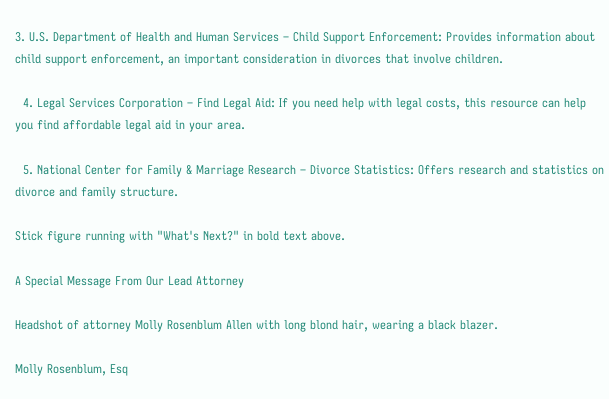3. U.S. Department of Health and Human Services – Child Support Enforcement: Provides information about child support enforcement, an important consideration in divorces that involve children.

  4. Legal Services Corporation – Find Legal Aid: If you need help with legal costs, this resource can help you find affordable legal aid in your area.

  5. National Center for Family & Marriage Research – Divorce Statistics: Offers research and statistics on divorce and family structure.

Stick figure running with "What's Next?" in bold text above.

A Special Message From Our Lead Attorney

Headshot of attorney Molly Rosenblum Allen with long blond hair, wearing a black blazer.

Molly Rosenblum, Esq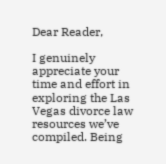Dear Reader,

I genuinely appreciate your time and effort in exploring the Las Vegas divorce law resources we’ve compiled. Being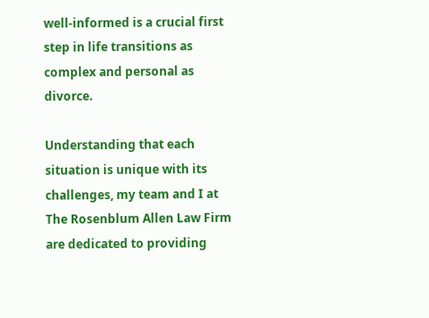well-informed is a crucial first step in life transitions as complex and personal as divorce.

Understanding that each situation is unique with its challenges, my team and I at The Rosenblum Allen Law Firm are dedicated to providing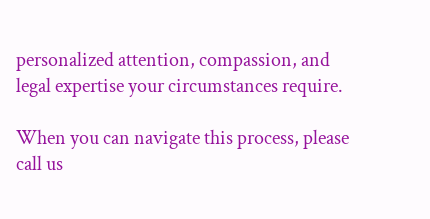personalized attention, compassion, and legal expertise your circumstances require.

When you can navigate this process, please call us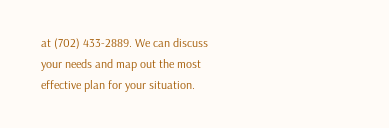at (702) 433-2889. We can discuss your needs and map out the most effective plan for your situation.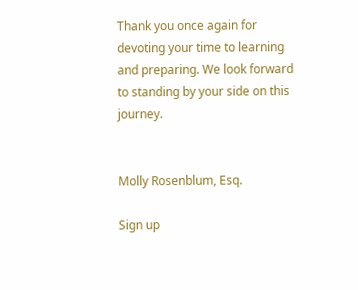Thank you once again for devoting your time to learning and preparing. We look forward to standing by your side on this journey.


Molly Rosenblum, Esq.

Sign up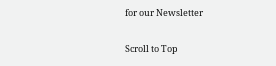for our Newsletter

Scroll to Top